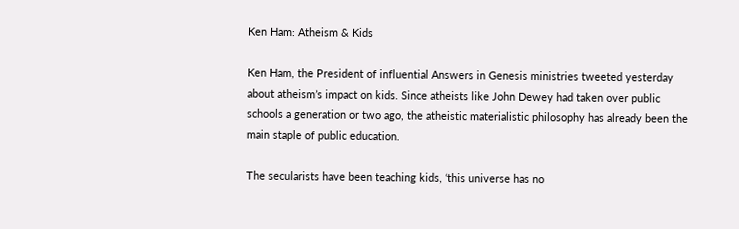Ken Ham: Atheism & Kids

Ken Ham, the President of influential Answers in Genesis ministries tweeted yesterday about atheism’s impact on kids. Since atheists like John Dewey had taken over public schools a generation or two ago, the atheistic materialistic philosophy has already been the main staple of public education.

The secularists have been teaching kids, ‘this universe has no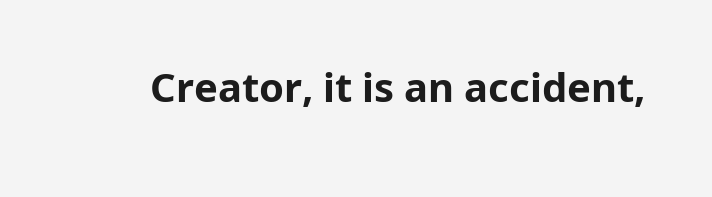Creator, it is an accident,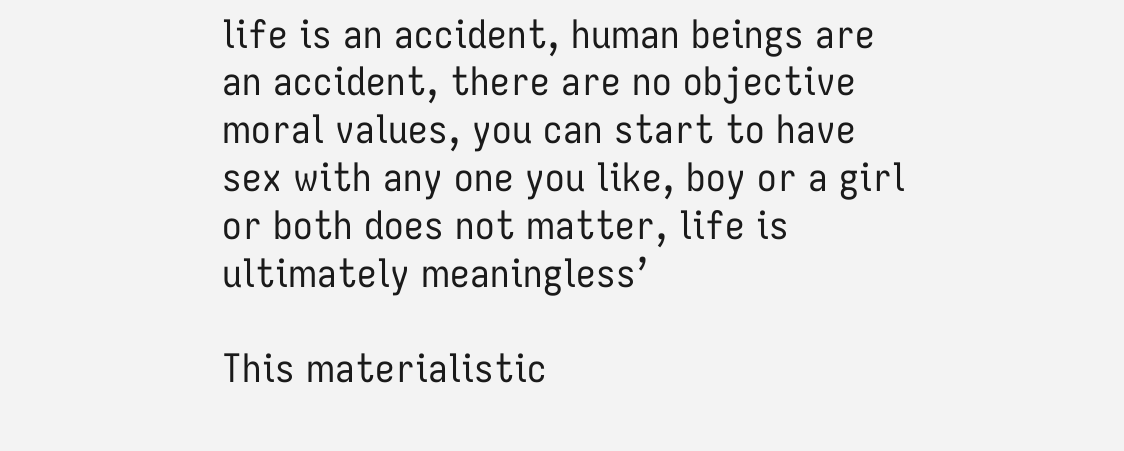life is an accident, human beings are an accident, there are no objective moral values, you can start to have sex with any one you like, boy or a girl or both does not matter, life is ultimately meaningless’

This materialistic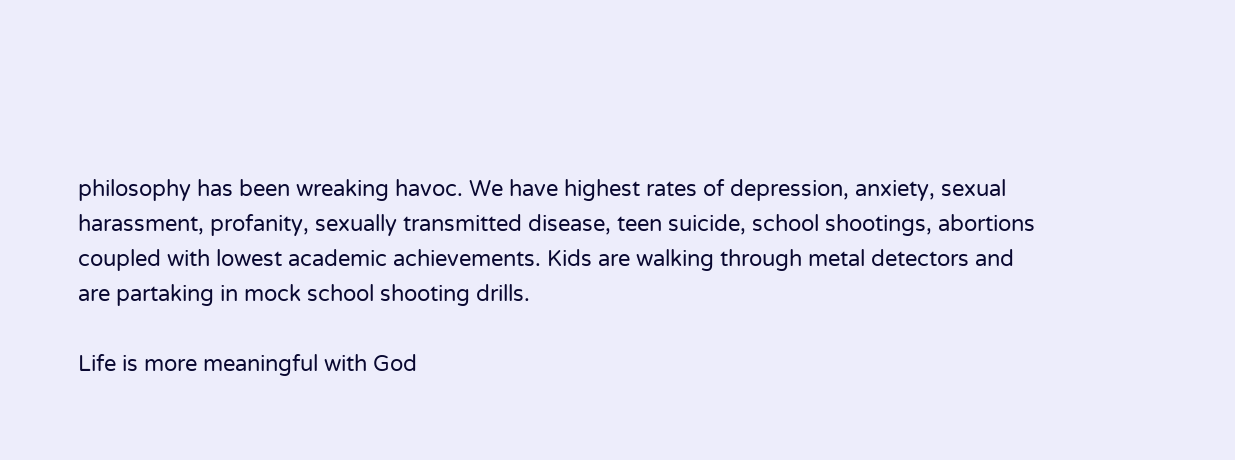philosophy has been wreaking havoc. We have highest rates of depression, anxiety, sexual harassment, profanity, sexually transmitted disease, teen suicide, school shootings, abortions coupled with lowest academic achievements. Kids are walking through metal detectors and are partaking in mock school shooting drills.

Life is more meaningful with God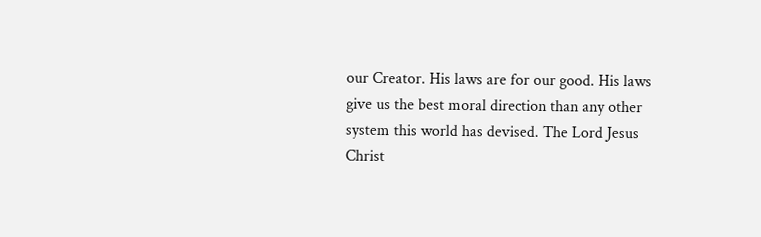our Creator. His laws are for our good. His laws give us the best moral direction than any other system this world has devised. The Lord Jesus Christ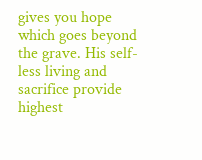gives you hope which goes beyond the grave. His self-less living and sacrifice provide highest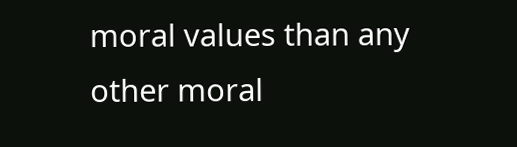moral values than any other moral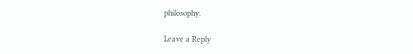philosophy.

Leave a Reply